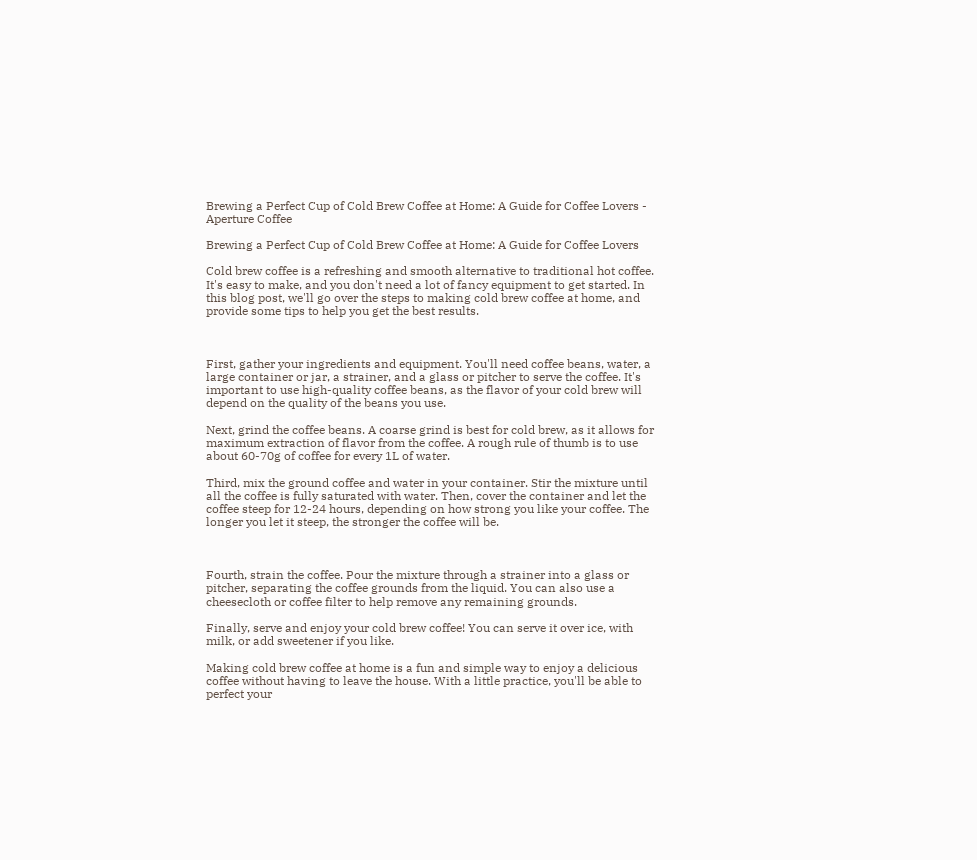Brewing a Perfect Cup of Cold Brew Coffee at Home: A Guide for Coffee Lovers - Aperture Coffee

Brewing a Perfect Cup of Cold Brew Coffee at Home: A Guide for Coffee Lovers

Cold brew coffee is a refreshing and smooth alternative to traditional hot coffee. It's easy to make, and you don't need a lot of fancy equipment to get started. In this blog post, we'll go over the steps to making cold brew coffee at home, and provide some tips to help you get the best results.



First, gather your ingredients and equipment. You'll need coffee beans, water, a large container or jar, a strainer, and a glass or pitcher to serve the coffee. It's important to use high-quality coffee beans, as the flavor of your cold brew will depend on the quality of the beans you use.

Next, grind the coffee beans. A coarse grind is best for cold brew, as it allows for maximum extraction of flavor from the coffee. A rough rule of thumb is to use about 60-70g of coffee for every 1L of water.

Third, mix the ground coffee and water in your container. Stir the mixture until all the coffee is fully saturated with water. Then, cover the container and let the coffee steep for 12-24 hours, depending on how strong you like your coffee. The longer you let it steep, the stronger the coffee will be.



Fourth, strain the coffee. Pour the mixture through a strainer into a glass or pitcher, separating the coffee grounds from the liquid. You can also use a cheesecloth or coffee filter to help remove any remaining grounds.

Finally, serve and enjoy your cold brew coffee! You can serve it over ice, with milk, or add sweetener if you like.

Making cold brew coffee at home is a fun and simple way to enjoy a delicious coffee without having to leave the house. With a little practice, you'll be able to perfect your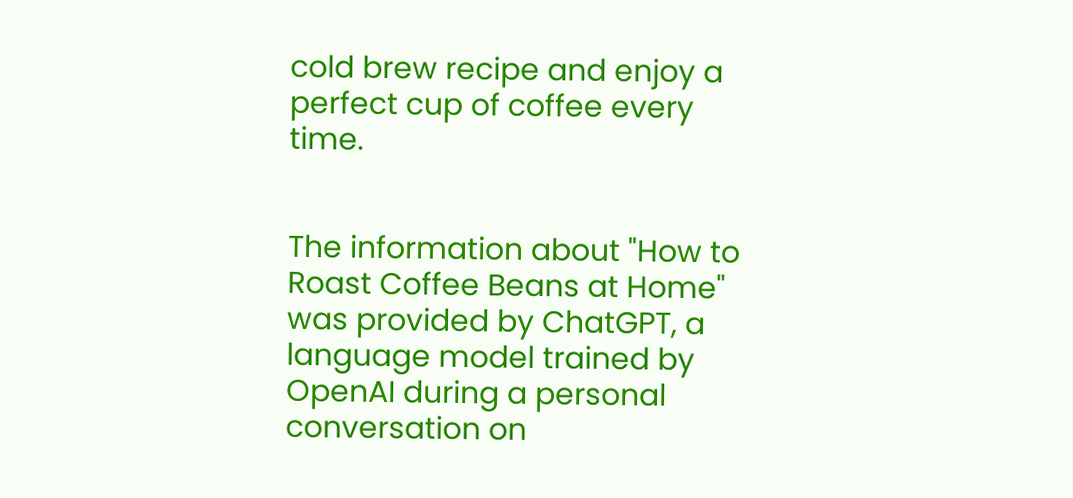cold brew recipe and enjoy a perfect cup of coffee every time.


The information about "How to Roast Coffee Beans at Home" was provided by ChatGPT, a language model trained by OpenAI during a personal conversation on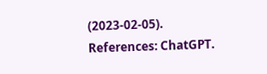(2023-02-05).
References: ChatGPT.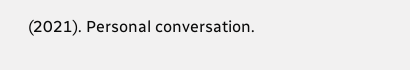(2021). Personal conversation.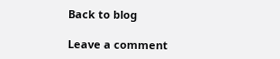Back to blog

Leave a comment